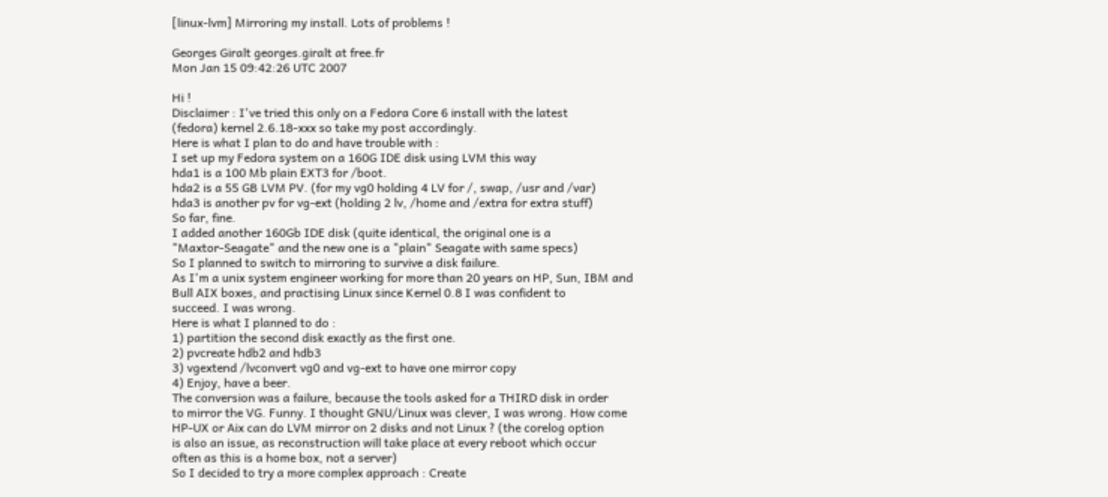[linux-lvm] Mirroring my install. Lots of problems !

Georges Giralt georges.giralt at free.fr
Mon Jan 15 09:42:26 UTC 2007

Hi !
Disclaimer : I've tried this only on a Fedora Core 6 install with the latest
(fedora) kernel 2.6.18-xxx so take my post accordingly.
Here is what I plan to do and have trouble with :
I set up my Fedora system on a 160G IDE disk using LVM this way
hda1 is a 100 Mb plain EXT3 for /boot.
hda2 is a 55 GB LVM PV. (for my vg0 holding 4 LV for /, swap, /usr and /var)
hda3 is another pv for vg-ext (holding 2 lv, /home and /extra for extra stuff)
So far, fine.
I added another 160Gb IDE disk (quite identical, the original one is a
"Maxtor-Seagate" and the new one is a "plain" Seagate with same specs)
So I planned to switch to mirroring to survive a disk failure.
As I'm a unix system engineer working for more than 20 years on HP, Sun, IBM and
Bull AIX boxes, and practising Linux since Kernel 0.8 I was confident to
succeed. I was wrong.
Here is what I planned to do :
1) partition the second disk exactly as the first one.
2) pvcreate hdb2 and hdb3
3) vgextend /lvconvert vg0 and vg-ext to have one mirror copy
4) Enjoy, have a beer.
The conversion was a failure, because the tools asked for a THIRD disk in order
to mirror the VG. Funny. I thought GNU/Linux was clever, I was wrong. How come
HP-UX or Aix can do LVM mirror on 2 disks and not Linux ? (the corelog option
is also an issue, as reconstruction will take place at every reboot which occur
often as this is a home box, not a server)
So I decided to try a more complex approach : Create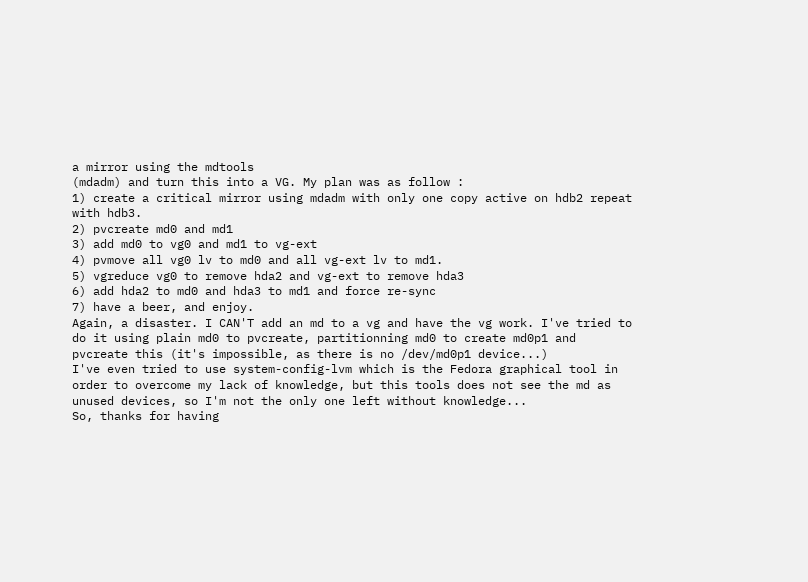a mirror using the mdtools
(mdadm) and turn this into a VG. My plan was as follow :
1) create a critical mirror using mdadm with only one copy active on hdb2 repeat
with hdb3.
2) pvcreate md0 and md1
3) add md0 to vg0 and md1 to vg-ext
4) pvmove all vg0 lv to md0 and all vg-ext lv to md1.
5) vgreduce vg0 to remove hda2 and vg-ext to remove hda3
6) add hda2 to md0 and hda3 to md1 and force re-sync
7) have a beer, and enjoy.
Again, a disaster. I CAN'T add an md to a vg and have the vg work. I've tried to
do it using plain md0 to pvcreate, partitionning md0 to create md0p1 and
pvcreate this (it's impossible, as there is no /dev/md0p1 device...)
I've even tried to use system-config-lvm which is the Fedora graphical tool in
order to overcome my lack of knowledge, but this tools does not see the md as
unused devices, so I'm not the only one left without knowledge...
So, thanks for having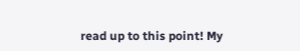read up to this point! My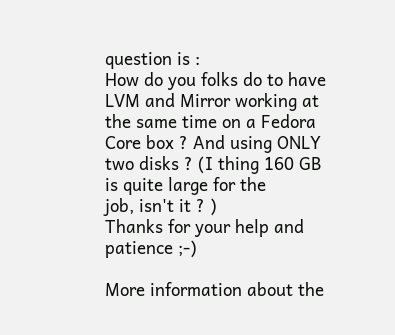question is :
How do you folks do to have LVM and Mirror working at the same time on a Fedora
Core box ? And using ONLY two disks ? (I thing 160 GB is quite large for the
job, isn't it ? )
Thanks for your help and patience ;-)

More information about the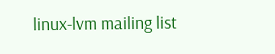linux-lvm mailing list